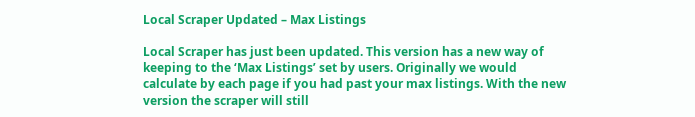Local Scraper Updated – Max Listings

Local Scraper has just been updated. This version has a new way of keeping to the ‘Max Listings’ set by users. Originally we would calculate by each page if you had past your max listings. With the new version the scraper will still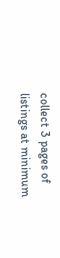collect 3 pages of listings at minimum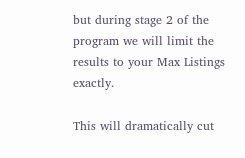but during stage 2 of the program we will limit the results to your Max Listings exactly.

This will dramatically cut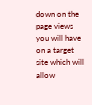down on the page views you will have on a target site which will allow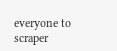everyone to scraper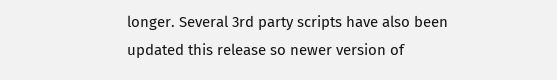longer. Several 3rd party scripts have also been updated this release so newer version of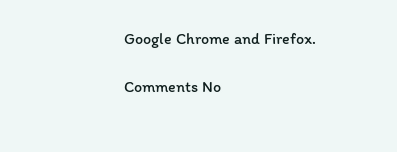Google Chrome and Firefox.

Comments No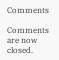Comments

Comments are now closed.